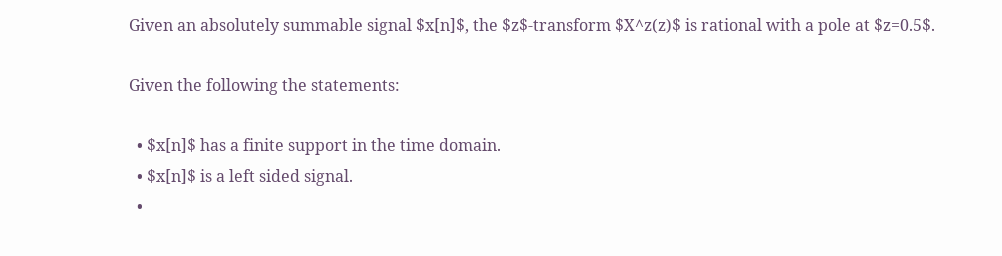Given an absolutely summable signal $x[n]$, the $z$-transform $X^z(z)$ is rational with a pole at $z=0.5$.

Given the following the statements:

  • $x[n]$ has a finite support in the time domain.
  • $x[n]$ is a left sided signal.
  •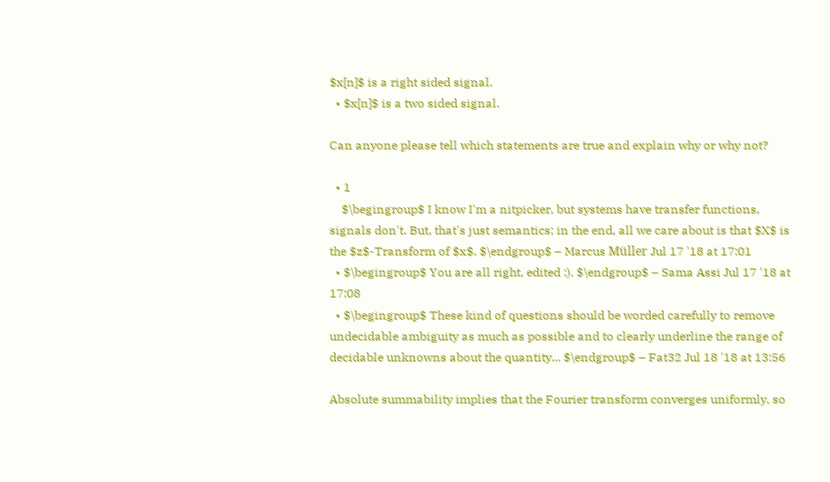$x[n]$ is a right sided signal.
  • $x[n]$ is a two sided signal.

Can anyone please tell which statements are true and explain why or why not?

  • 1
    $\begingroup$ I know I'm a nitpicker, but systems have transfer functions, signals don't. But, that's just semantics; in the end, all we care about is that $X$ is the $z$-Transform of $x$. $\endgroup$ – Marcus Müller Jul 17 '18 at 17:01
  • $\begingroup$ You are all right, edited :). $\endgroup$ – Sama Assi Jul 17 '18 at 17:08
  • $\begingroup$ These kind of questions should be worded carefully to remove undecidable ambiguity as much as possible and to clearly underline the range of decidable unknowns about the quantity... $\endgroup$ – Fat32 Jul 18 '18 at 13:56

Absolute summability implies that the Fourier transform converges uniformly, so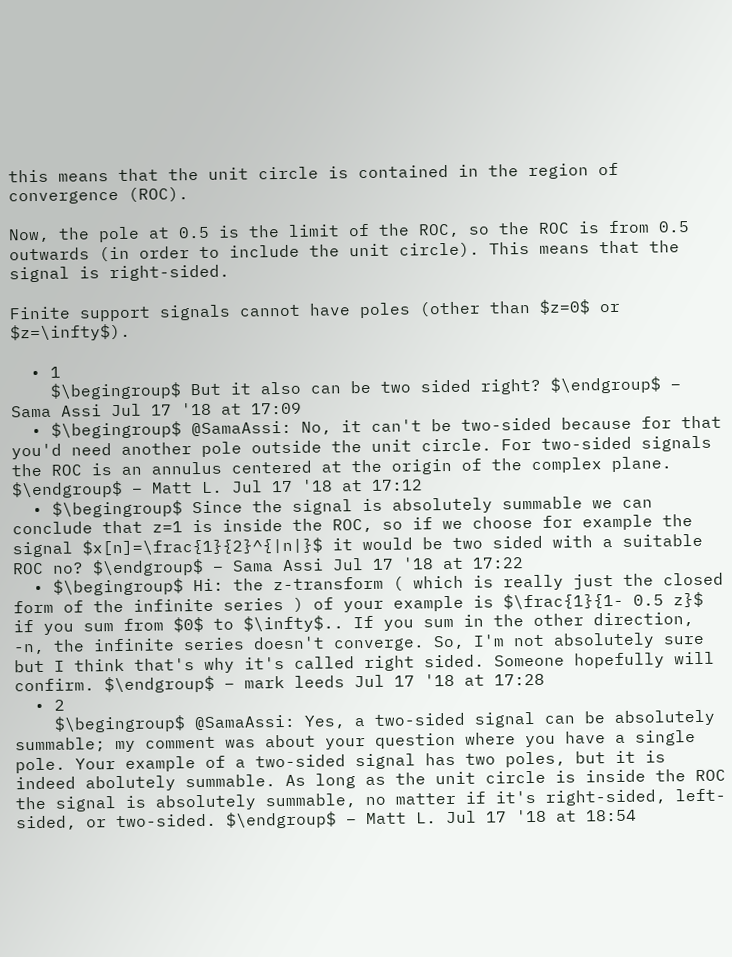this means that the unit circle is contained in the region of convergence (ROC).

Now, the pole at 0.5 is the limit of the ROC, so the ROC is from 0.5 outwards (in order to include the unit circle). This means that the signal is right-sided.

Finite support signals cannot have poles (other than $z=0$ or $z=\infty$).

  • 1
    $\begingroup$ But it also can be two sided right? $\endgroup$ – Sama Assi Jul 17 '18 at 17:09
  • $\begingroup$ @SamaAssi: No, it can't be two-sided because for that you'd need another pole outside the unit circle. For two-sided signals the ROC is an annulus centered at the origin of the complex plane. $\endgroup$ – Matt L. Jul 17 '18 at 17:12
  • $\begingroup$ Since the signal is absolutely summable we can conclude that z=1 is inside the ROC, so if we choose for example the signal $x[n]=\frac{1}{2}^{|n|}$ it would be two sided with a suitable ROC no? $\endgroup$ – Sama Assi Jul 17 '18 at 17:22
  • $\begingroup$ Hi: the z-transform ( which is really just the closed form of the infinite series ) of your example is $\frac{1}{1- 0.5 z}$ if you sum from $0$ to $\infty$.. If you sum in the other direction, -n, the infinite series doesn't converge. So, I'm not absolutely sure but I think that's why it's called right sided. Someone hopefully will confirm. $\endgroup$ – mark leeds Jul 17 '18 at 17:28
  • 2
    $\begingroup$ @SamaAssi: Yes, a two-sided signal can be absolutely summable; my comment was about your question where you have a single pole. Your example of a two-sided signal has two poles, but it is indeed abolutely summable. As long as the unit circle is inside the ROC the signal is absolutely summable, no matter if it's right-sided, left-sided, or two-sided. $\endgroup$ – Matt L. Jul 17 '18 at 18:54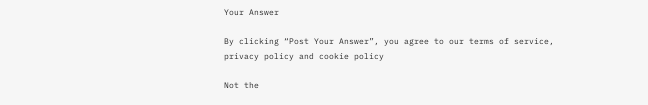Your Answer

By clicking “Post Your Answer”, you agree to our terms of service, privacy policy and cookie policy

Not the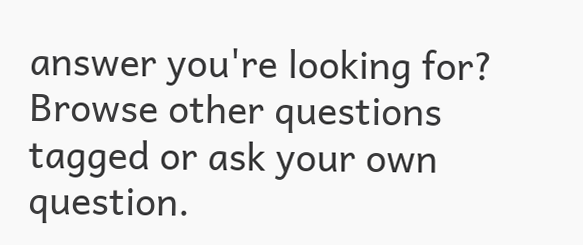answer you're looking for? Browse other questions tagged or ask your own question.